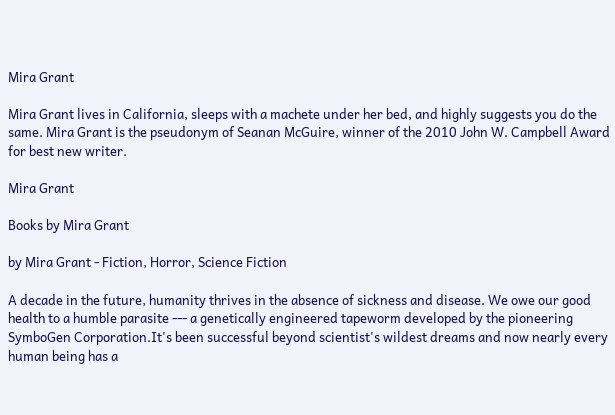Mira Grant

Mira Grant lives in California, sleeps with a machete under her bed, and highly suggests you do the same. Mira Grant is the pseudonym of Seanan McGuire, winner of the 2010 John W. Campbell Award for best new writer.

Mira Grant

Books by Mira Grant

by Mira Grant - Fiction, Horror, Science Fiction

A decade in the future, humanity thrives in the absence of sickness and disease. We owe our good health to a humble parasite --- a genetically engineered tapeworm developed by the pioneering SymboGen Corporation.It's been successful beyond scientist's wildest dreams and now nearly every human being has a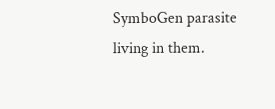SymboGen parasite living in them.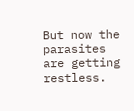But now the parasites are getting restless.